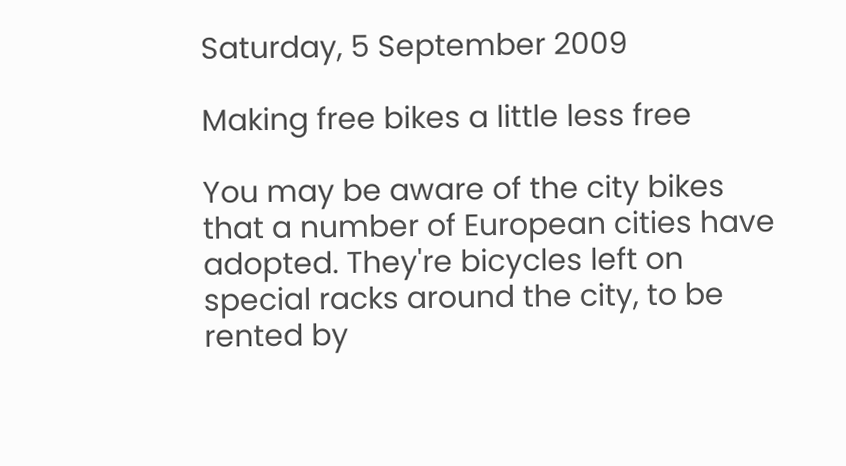Saturday, 5 September 2009

Making free bikes a little less free

You may be aware of the city bikes that a number of European cities have adopted. They're bicycles left on special racks around the city, to be rented by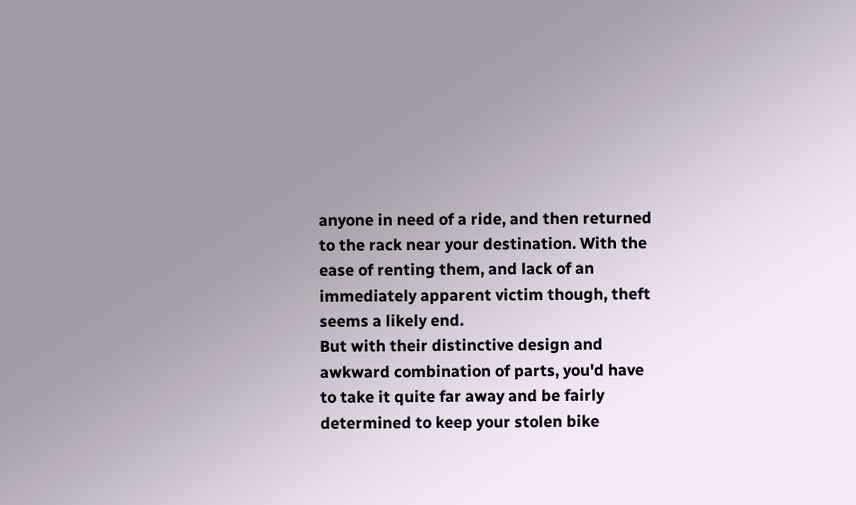anyone in need of a ride, and then returned to the rack near your destination. With the ease of renting them, and lack of an immediately apparent victim though, theft seems a likely end.
But with their distinctive design and awkward combination of parts, you'd have to take it quite far away and be fairly determined to keep your stolen bike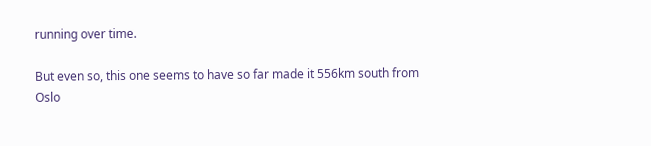running over time.

But even so, this one seems to have so far made it 556km south from Oslo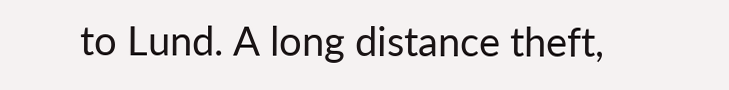to Lund. A long distance theft,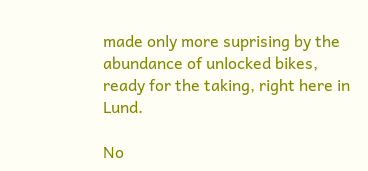made only more suprising by the abundance of unlocked bikes, ready for the taking, right here in Lund.

No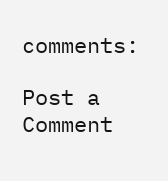comments:

Post a Comment